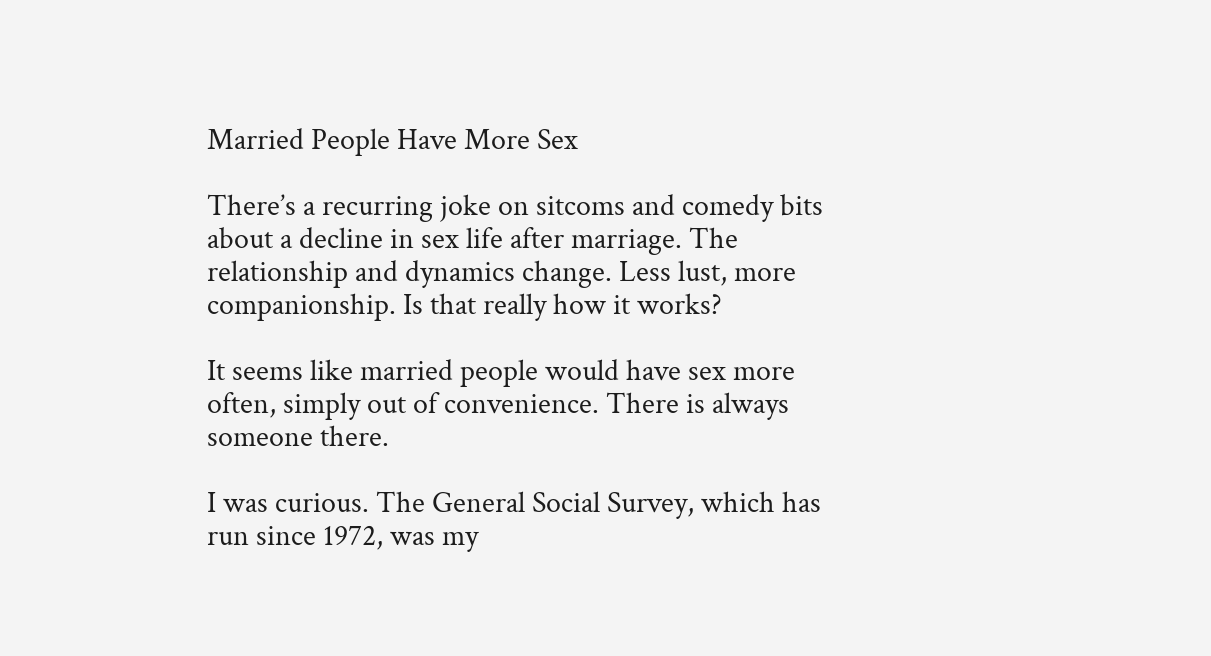Married People Have More Sex

There’s a recurring joke on sitcoms and comedy bits about a decline in sex life after marriage. The relationship and dynamics change. Less lust, more companionship. Is that really how it works?

It seems like married people would have sex more often, simply out of convenience. There is always someone there.

I was curious. The General Social Survey, which has run since 1972, was my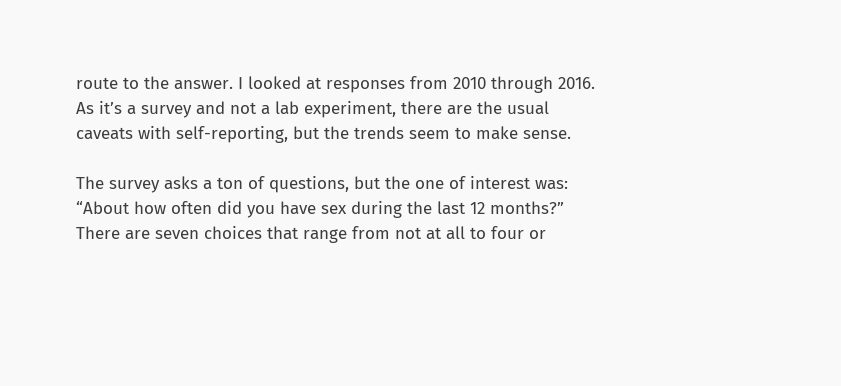route to the answer. I looked at responses from 2010 through 2016. As it’s a survey and not a lab experiment, there are the usual caveats with self-reporting, but the trends seem to make sense.

The survey asks a ton of questions, but the one of interest was: “About how often did you have sex during the last 12 months?” There are seven choices that range from not at all to four or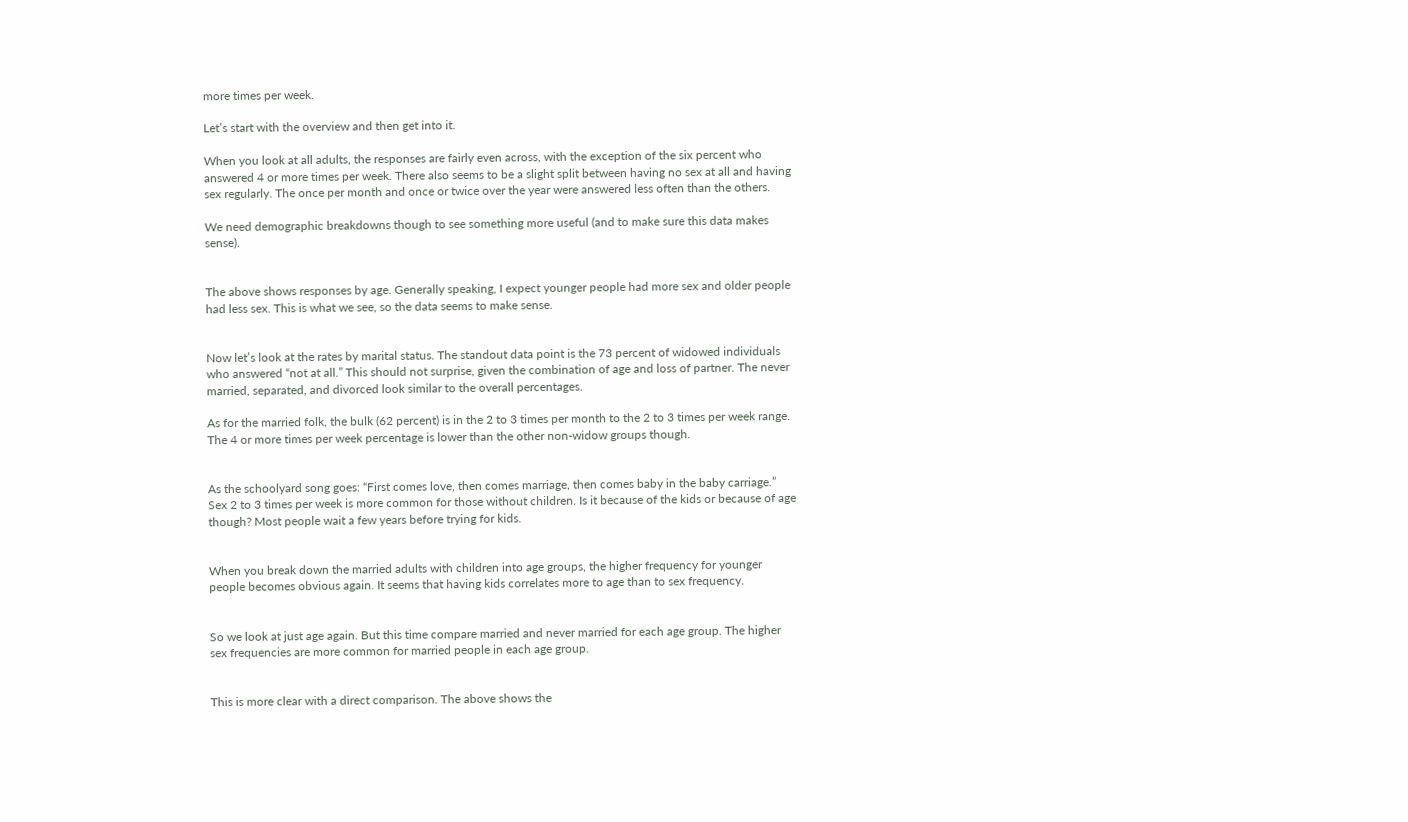more times per week.

Let’s start with the overview and then get into it.

When you look at all adults, the responses are fairly even across, with the exception of the six percent who answered 4 or more times per week. There also seems to be a slight split between having no sex at all and having sex regularly. The once per month and once or twice over the year were answered less often than the others.

We need demographic breakdowns though to see something more useful (and to make sure this data makes sense).


The above shows responses by age. Generally speaking, I expect younger people had more sex and older people had less sex. This is what we see, so the data seems to make sense.


Now let’s look at the rates by marital status. The standout data point is the 73 percent of widowed individuals who answered “not at all.” This should not surprise, given the combination of age and loss of partner. The never married, separated, and divorced look similar to the overall percentages.

As for the married folk, the bulk (62 percent) is in the 2 to 3 times per month to the 2 to 3 times per week range. The 4 or more times per week percentage is lower than the other non-widow groups though.


As the schoolyard song goes: “First comes love, then comes marriage, then comes baby in the baby carriage.” Sex 2 to 3 times per week is more common for those without children. Is it because of the kids or because of age though? Most people wait a few years before trying for kids.


When you break down the married adults with children into age groups, the higher frequency for younger people becomes obvious again. It seems that having kids correlates more to age than to sex frequency.


So we look at just age again. But this time compare married and never married for each age group. The higher sex frequencies are more common for married people in each age group.


This is more clear with a direct comparison. The above shows the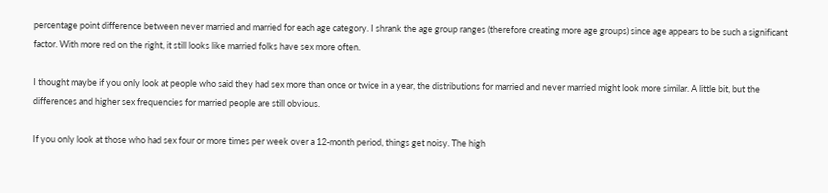percentage point difference between never married and married for each age category. I shrank the age group ranges (therefore creating more age groups) since age appears to be such a significant factor. With more red on the right, it still looks like married folks have sex more often.

I thought maybe if you only look at people who said they had sex more than once or twice in a year, the distributions for married and never married might look more similar. A little bit, but the differences and higher sex frequencies for married people are still obvious.

If you only look at those who had sex four or more times per week over a 12-month period, things get noisy. The high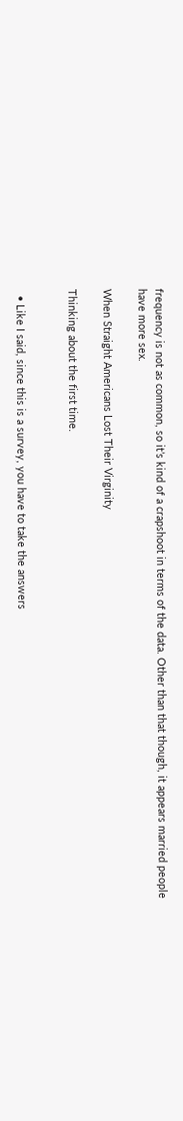frequency is not as common, so it’s kind of a crapshoot in terms of the data. Other than that though, it appears married people have more sex.

When Straight Americans Lost Their Virginity

Thinking about the first time.


  • Like I said, since this is a survey, you have to take the answers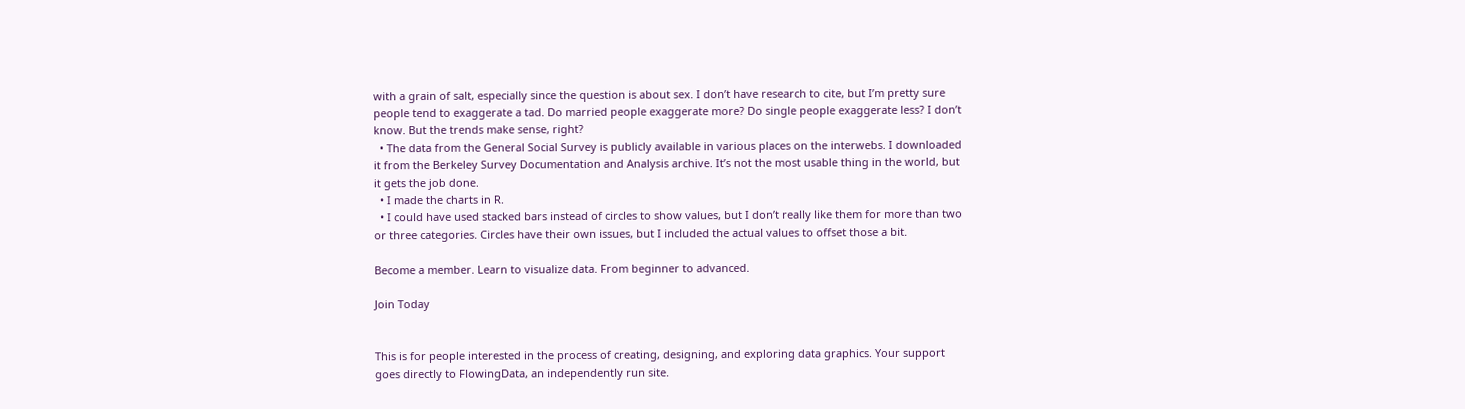with a grain of salt, especially since the question is about sex. I don’t have research to cite, but I’m pretty sure people tend to exaggerate a tad. Do married people exaggerate more? Do single people exaggerate less? I don’t know. But the trends make sense, right?
  • The data from the General Social Survey is publicly available in various places on the interwebs. I downloaded it from the Berkeley Survey Documentation and Analysis archive. It’s not the most usable thing in the world, but it gets the job done.
  • I made the charts in R.
  • I could have used stacked bars instead of circles to show values, but I don’t really like them for more than two or three categories. Circles have their own issues, but I included the actual values to offset those a bit.

Become a member. Learn to visualize data. From beginner to advanced.

Join Today


This is for people interested in the process of creating, designing, and exploring data graphics. Your support goes directly to FlowingData, an independently run site.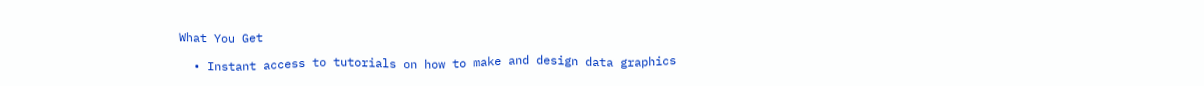What You Get

  • Instant access to tutorials on how to make and design data graphics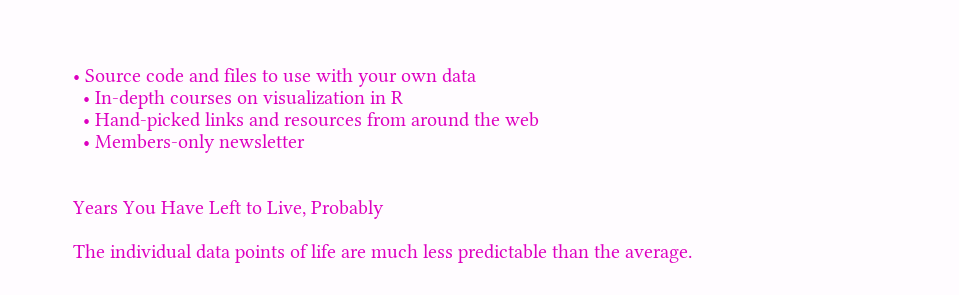• Source code and files to use with your own data
  • In-depth courses on visualization in R
  • Hand-picked links and resources from around the web
  • Members-only newsletter


Years You Have Left to Live, Probably

The individual data points of life are much less predictable than the average.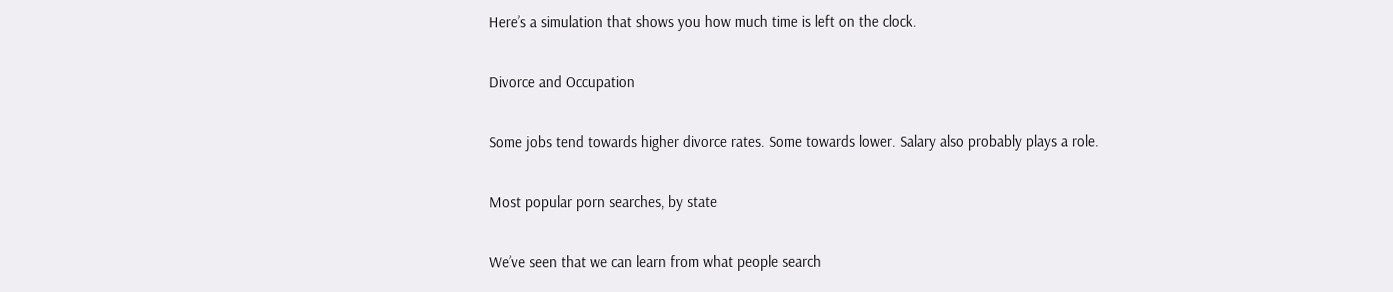Here’s a simulation that shows you how much time is left on the clock.

Divorce and Occupation

Some jobs tend towards higher divorce rates. Some towards lower. Salary also probably plays a role.

Most popular porn searches, by state

We’ve seen that we can learn from what people search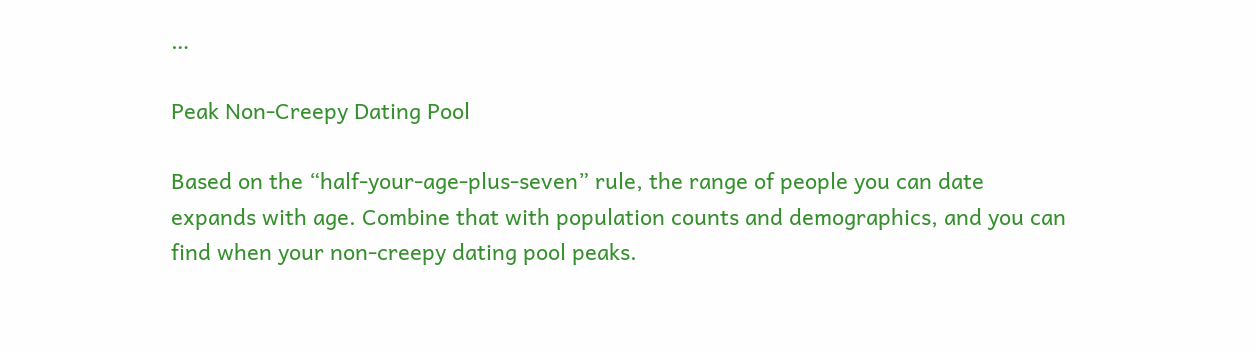…

Peak Non-Creepy Dating Pool

Based on the “half-your-age-plus-seven” rule, the range of people you can date expands with age. Combine that with population counts and demographics, and you can find when your non-creepy dating pool peaks.